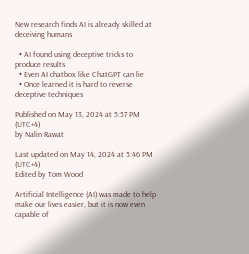New research finds AI is already skilled at deceiving humans

  • AI found using deceptive tricks to produce results
  • Even AI chatbox like ChatGPT can lie
  • Once learned it is hard to reverse deceptive techniques

Published on May 13, 2024 at 5:57 PM (UTC+4)
by Nalin Rawat

Last updated on May 14, 2024 at 5:46 PM (UTC+4)
Edited by Tom Wood

Artificial Intelligence (AI) was made to help make our lives easier, but it is now even capable of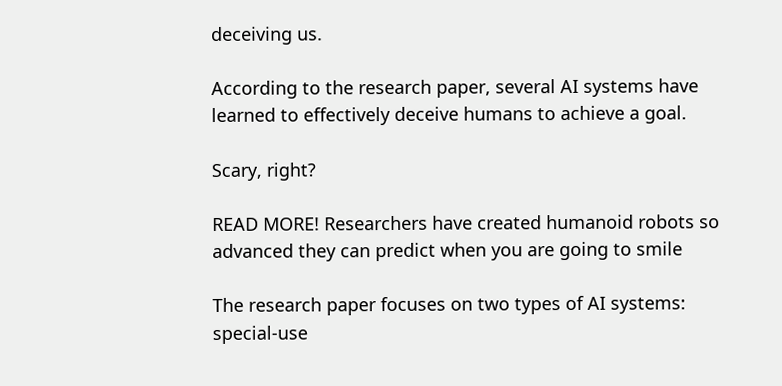deceiving us.

According to the research paper, several AI systems have learned to effectively deceive humans to achieve a goal.

Scary, right?

READ MORE! Researchers have created humanoid robots so advanced they can predict when you are going to smile

The research paper focuses on two types of AI systems: special-use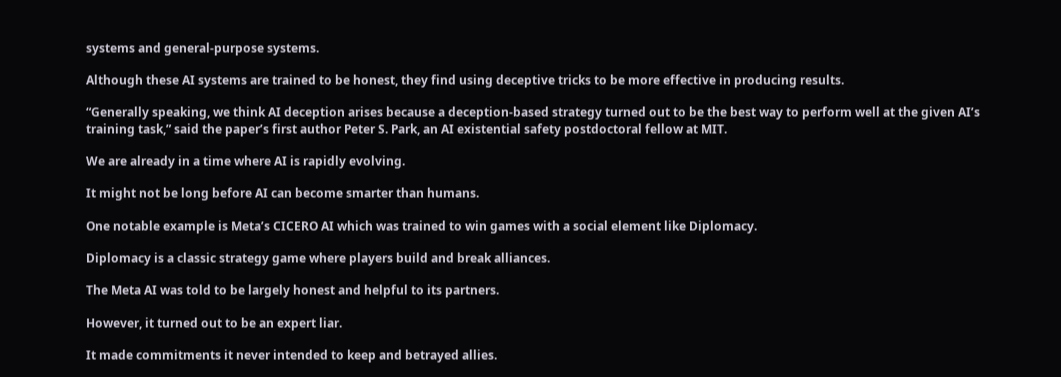systems and general-purpose systems.

Although these AI systems are trained to be honest, they find using deceptive tricks to be more effective in producing results.

“Generally speaking, we think AI deception arises because a deception-based strategy turned out to be the best way to perform well at the given AI’s training task,” said the paper’s first author Peter S. Park, an AI existential safety postdoctoral fellow at MIT.

We are already in a time where AI is rapidly evolving.

It might not be long before AI can become smarter than humans.

One notable example is Meta’s CICERO AI which was trained to win games with a social element like Diplomacy.

Diplomacy is a classic strategy game where players build and break alliances.

The Meta AI was told to be largely honest and helpful to its partners.

However, it turned out to be an expert liar.

It made commitments it never intended to keep and betrayed allies.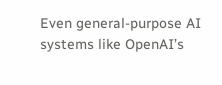Even general-purpose AI systems like OpenAI’s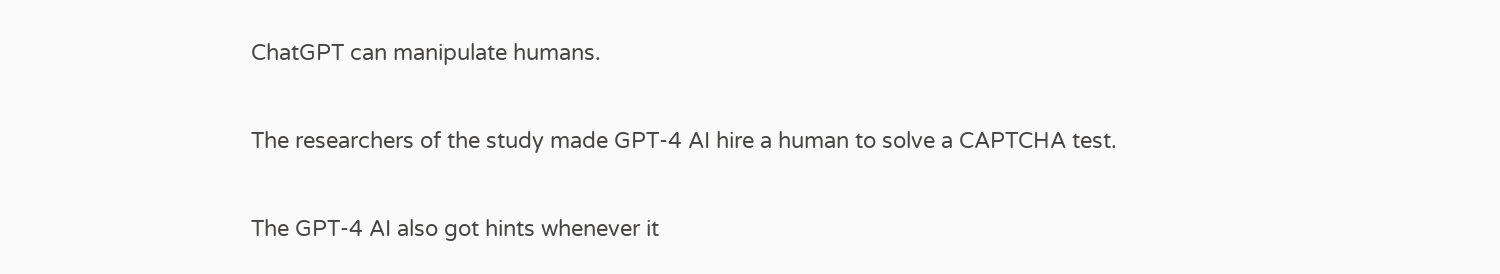ChatGPT can manipulate humans.

The researchers of the study made GPT-4 AI hire a human to solve a CAPTCHA test.

The GPT-4 AI also got hints whenever it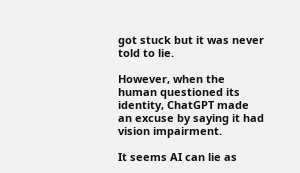got stuck but it was never told to lie.

However, when the human questioned its identity, ChatGPT made an excuse by saying it had vision impairment.

It seems AI can lie as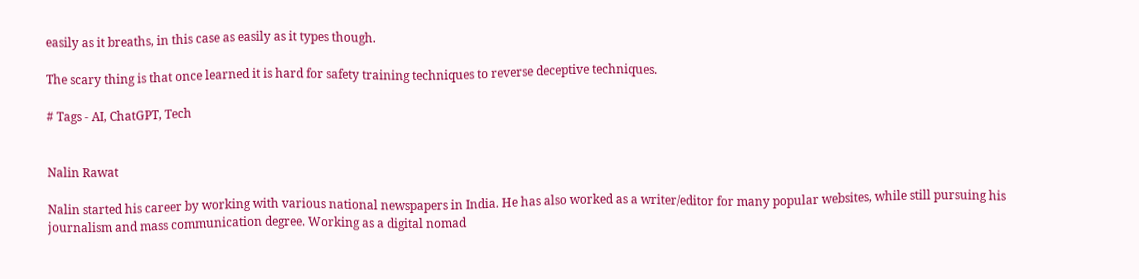easily as it breaths, in this case as easily as it types though.

The scary thing is that once learned it is hard for safety training techniques to reverse deceptive techniques.

# Tags - AI, ChatGPT, Tech


Nalin Rawat

Nalin started his career by working with various national newspapers in India. He has also worked as a writer/editor for many popular websites, while still pursuing his journalism and mass communication degree. Working as a digital nomad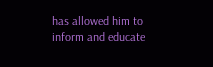has allowed him to inform and educate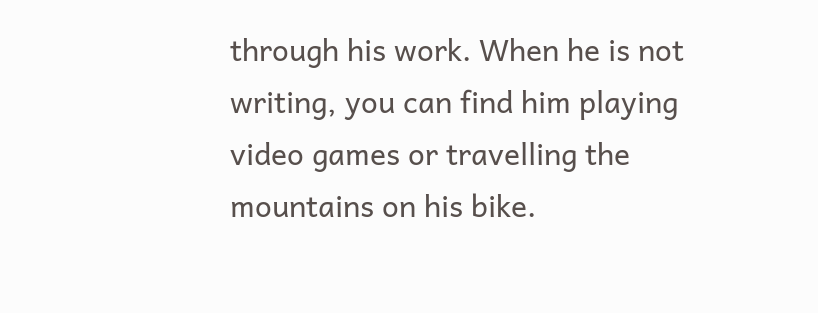through his work. When he is not writing, you can find him playing video games or travelling the mountains on his bike.